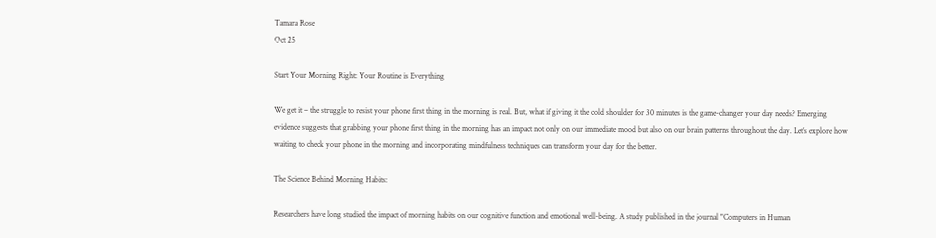Tamara Rose
Oct 25

Start Your Morning Right: Your Routine is Everything

We get it – the struggle to resist your phone first thing in the morning is real. But, what if giving it the cold shoulder for 30 minutes is the game-changer your day needs? Emerging evidence suggests that grabbing your phone first thing in the morning has an impact not only on our immediate mood but also on our brain patterns throughout the day. Let’s explore how waiting to check your phone in the morning and incorporating mindfulness techniques can transform your day for the better.

The Science Behind Morning Habits:

Researchers have long studied the impact of morning habits on our cognitive function and emotional well-being. A study published in the journal "Computers in Human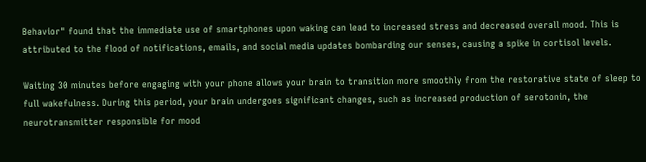Behavior" found that the immediate use of smartphones upon waking can lead to increased stress and decreased overall mood. This is attributed to the flood of notifications, emails, and social media updates bombarding our senses, causing a spike in cortisol levels.

Waiting 30 minutes before engaging with your phone allows your brain to transition more smoothly from the restorative state of sleep to full wakefulness. During this period, your brain undergoes significant changes, such as increased production of serotonin, the neurotransmitter responsible for mood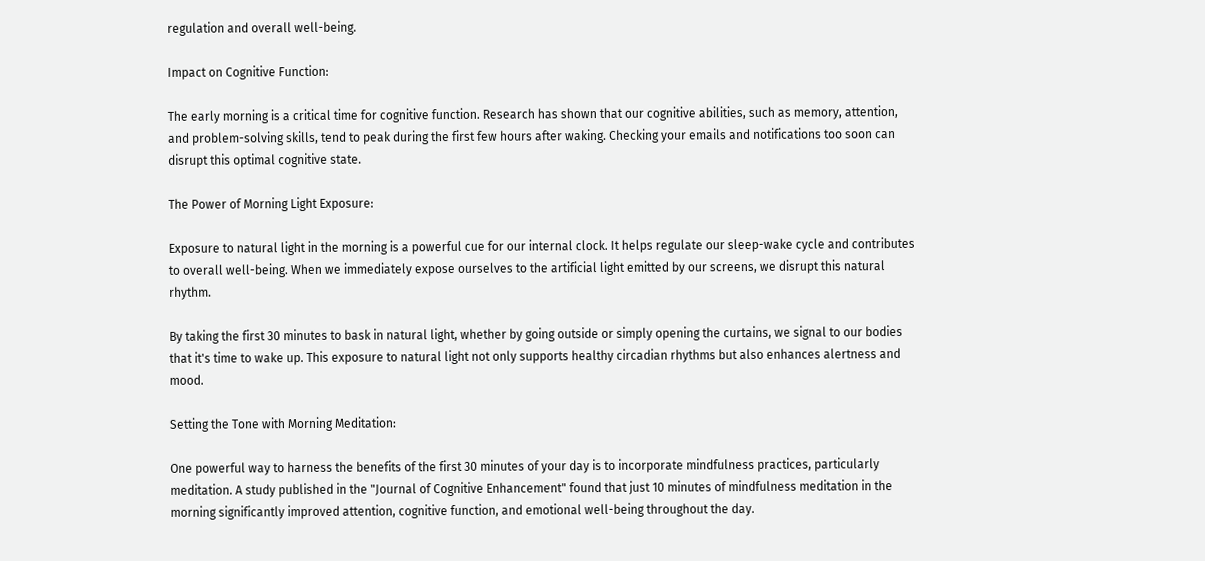regulation and overall well-being.

Impact on Cognitive Function:

The early morning is a critical time for cognitive function. Research has shown that our cognitive abilities, such as memory, attention, and problem-solving skills, tend to peak during the first few hours after waking. Checking your emails and notifications too soon can disrupt this optimal cognitive state.

The Power of Morning Light Exposure:

Exposure to natural light in the morning is a powerful cue for our internal clock. It helps regulate our sleep-wake cycle and contributes to overall well-being. When we immediately expose ourselves to the artificial light emitted by our screens, we disrupt this natural rhythm.

By taking the first 30 minutes to bask in natural light, whether by going outside or simply opening the curtains, we signal to our bodies that it's time to wake up. This exposure to natural light not only supports healthy circadian rhythms but also enhances alertness and mood.

Setting the Tone with Morning Meditation:

One powerful way to harness the benefits of the first 30 minutes of your day is to incorporate mindfulness practices, particularly meditation. A study published in the "Journal of Cognitive Enhancement" found that just 10 minutes of mindfulness meditation in the morning significantly improved attention, cognitive function, and emotional well-being throughout the day.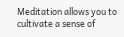Meditation allows you to cultivate a sense of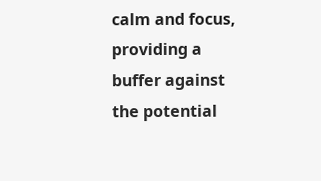calm and focus, providing a buffer against the potential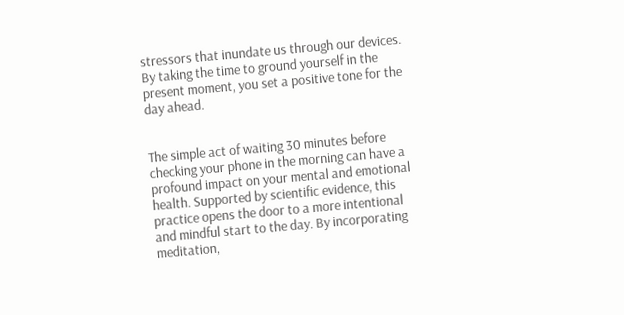stressors that inundate us through our devices. By taking the time to ground yourself in the present moment, you set a positive tone for the day ahead.


The simple act of waiting 30 minutes before checking your phone in the morning can have a profound impact on your mental and emotional health. Supported by scientific evidence, this practice opens the door to a more intentional and mindful start to the day. By incorporating meditation,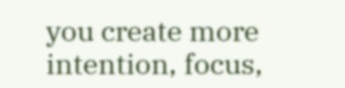you create more intention, focus,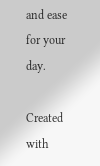and ease for your day.

Created with